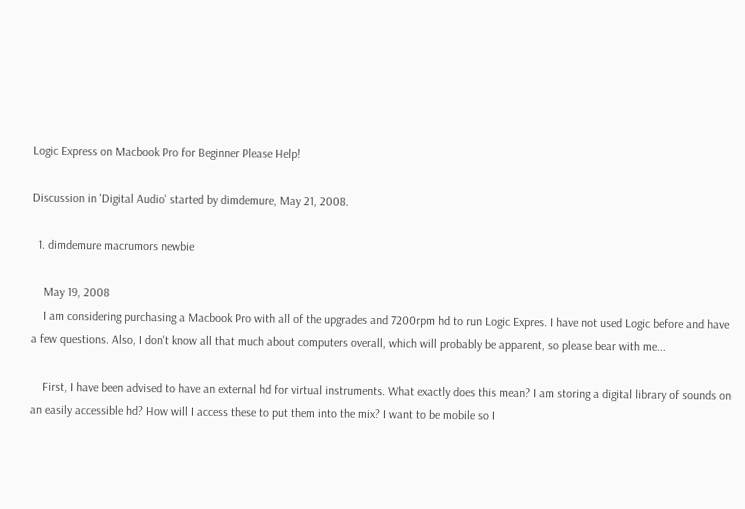Logic Express on Macbook Pro for Beginner Please Help!

Discussion in 'Digital Audio' started by dimdemure, May 21, 2008.

  1. dimdemure macrumors newbie

    May 19, 2008
    I am considering purchasing a Macbook Pro with all of the upgrades and 7200rpm hd to run Logic Expres. I have not used Logic before and have a few questions. Also, I don't know all that much about computers overall, which will probably be apparent, so please bear with me...

    First, I have been advised to have an external hd for virtual instruments. What exactly does this mean? I am storing a digital library of sounds on an easily accessible hd? How will I access these to put them into the mix? I want to be mobile so I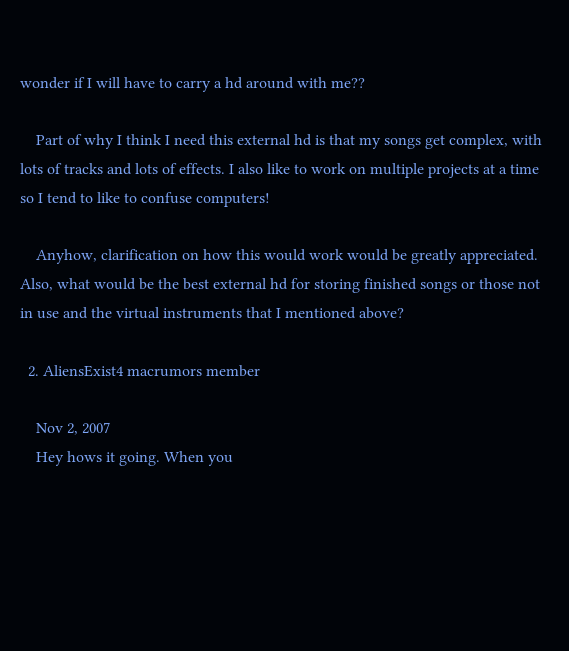wonder if I will have to carry a hd around with me??

    Part of why I think I need this external hd is that my songs get complex, with lots of tracks and lots of effects. I also like to work on multiple projects at a time so I tend to like to confuse computers!

    Anyhow, clarification on how this would work would be greatly appreciated. Also, what would be the best external hd for storing finished songs or those not in use and the virtual instruments that I mentioned above?

  2. AliensExist4 macrumors member

    Nov 2, 2007
    Hey hows it going. When you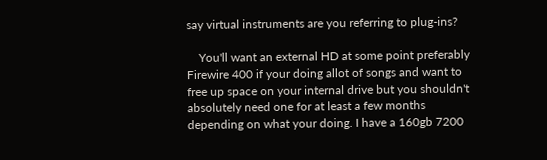say virtual instruments are you referring to plug-ins?

    You'll want an external HD at some point preferably Firewire 400 if your doing allot of songs and want to free up space on your internal drive but you shouldn't absolutely need one for at least a few months depending on what your doing. I have a 160gb 7200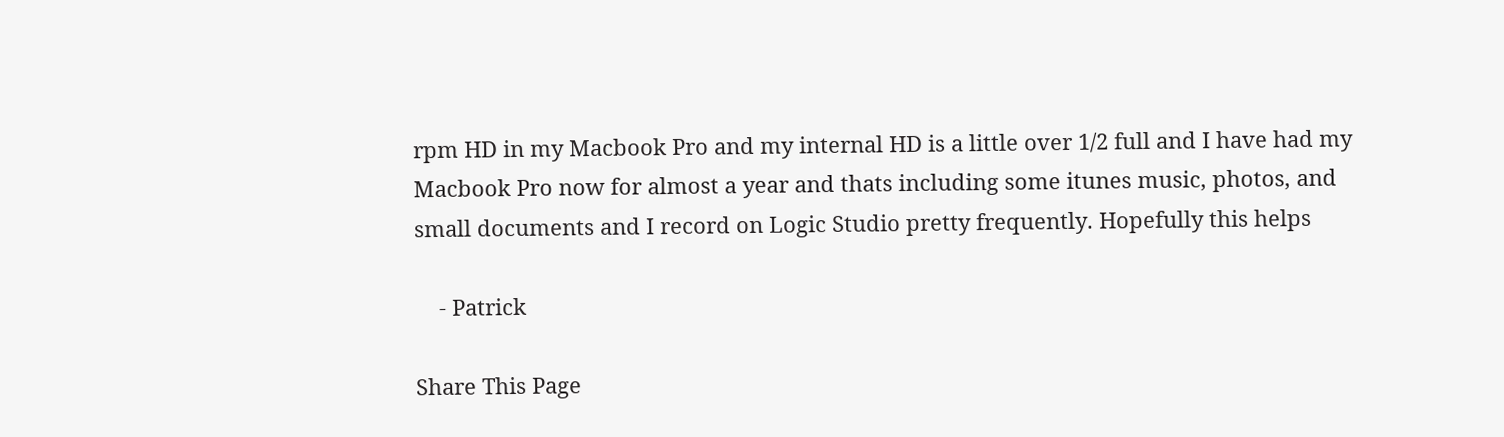rpm HD in my Macbook Pro and my internal HD is a little over 1/2 full and I have had my Macbook Pro now for almost a year and thats including some itunes music, photos, and small documents and I record on Logic Studio pretty frequently. Hopefully this helps

    - Patrick

Share This Page